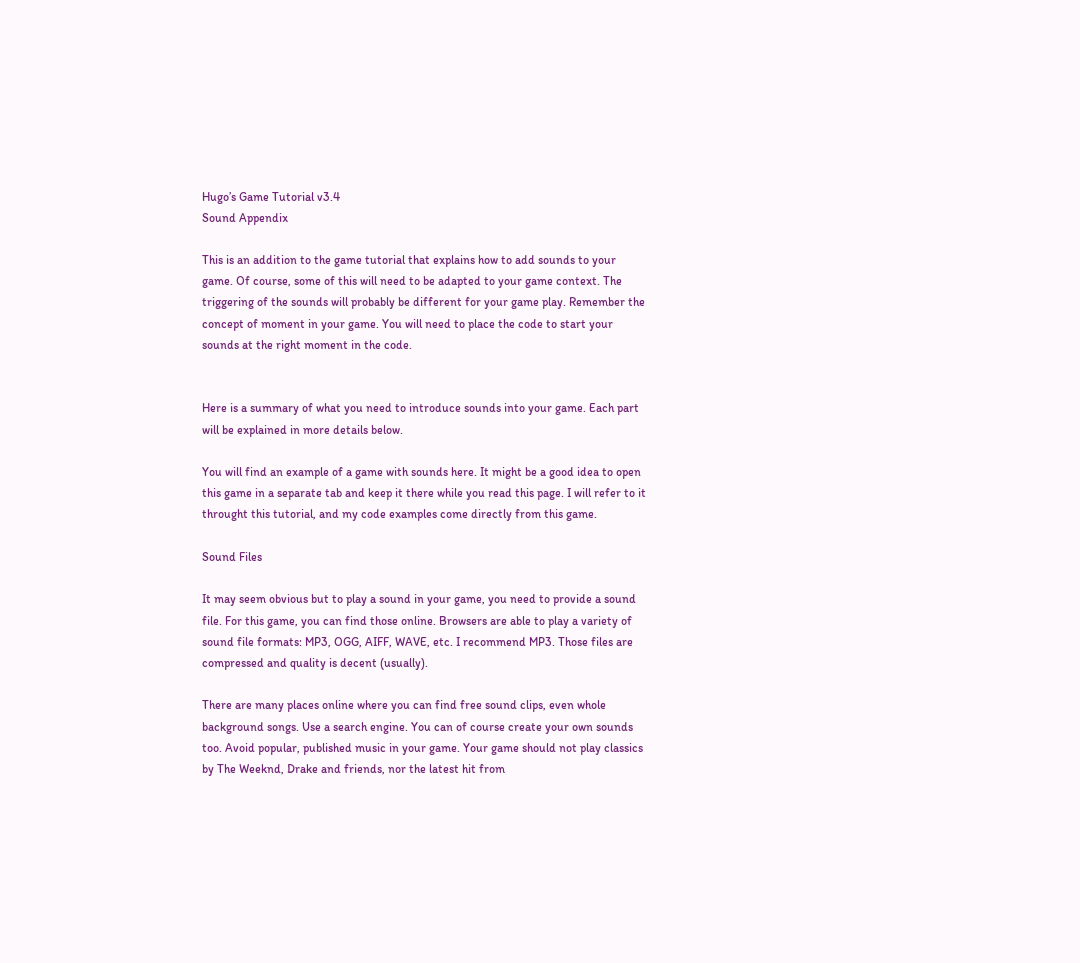Hugo’s Game Tutorial v3.4
Sound Appendix

This is an addition to the game tutorial that explains how to add sounds to your game. Of course, some of this will need to be adapted to your game context. The triggering of the sounds will probably be different for your game play. Remember the concept of moment in your game. You will need to place the code to start your sounds at the right moment in the code.


Here is a summary of what you need to introduce sounds into your game. Each part will be explained in more details below.

You will find an example of a game with sounds here. It might be a good idea to open this game in a separate tab and keep it there while you read this page. I will refer to it throught this tutorial, and my code examples come directly from this game.

Sound Files

It may seem obvious but to play a sound in your game, you need to provide a sound file. For this game, you can find those online. Browsers are able to play a variety of sound file formats: MP3, OGG, AIFF, WAVE, etc. I recommend MP3. Those files are compressed and quality is decent (usually).

There are many places online where you can find free sound clips, even whole background songs. Use a search engine. You can of course create your own sounds too. Avoid popular, published music in your game. Your game should not play classics by The Weeknd, Drake and friends, nor the latest hit from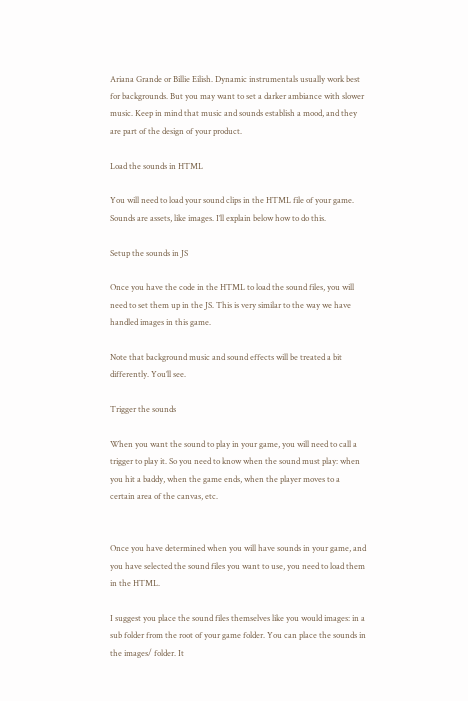Ariana Grande or Billie Eilish. Dynamic instrumentals usually work best for backgrounds. But you may want to set a darker ambiance with slower music. Keep in mind that music and sounds establish a mood, and they are part of the design of your product.

Load the sounds in HTML

You will need to load your sound clips in the HTML file of your game. Sounds are assets, like images. I’ll explain below how to do this.

Setup the sounds in JS

Once you have the code in the HTML to load the sound files, you will need to set them up in the JS. This is very similar to the way we have handled images in this game.

Note that background music and sound effects will be treated a bit differently. You’ll see.

Trigger the sounds

When you want the sound to play in your game, you will need to call a trigger to play it. So you need to know when the sound must play: when you hit a baddy, when the game ends, when the player moves to a certain area of the canvas, etc.


Once you have determined when you will have sounds in your game, and you have selected the sound files you want to use, you need to load them in the HTML.

I suggest you place the sound files themselves like you would images: in a sub folder from the root of your game folder. You can place the sounds in the images/ folder. It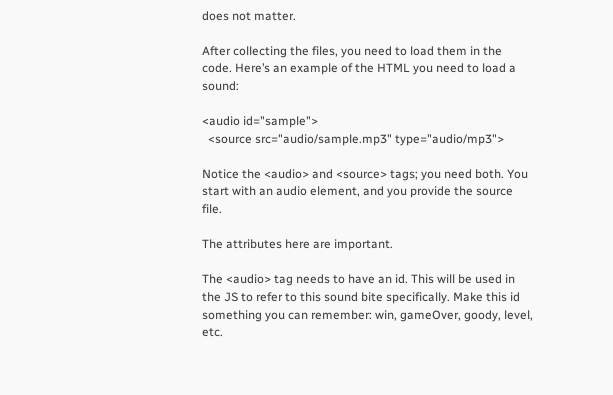does not matter.

After collecting the files, you need to load them in the code. Here’s an example of the HTML you need to load a sound:

<audio id="sample">
  <source src="audio/sample.mp3" type="audio/mp3">

Notice the <audio> and <source> tags; you need both. You start with an audio element, and you provide the source file.

The attributes here are important.

The <audio> tag needs to have an id. This will be used in the JS to refer to this sound bite specifically. Make this id something you can remember: win, gameOver, goody, level, etc.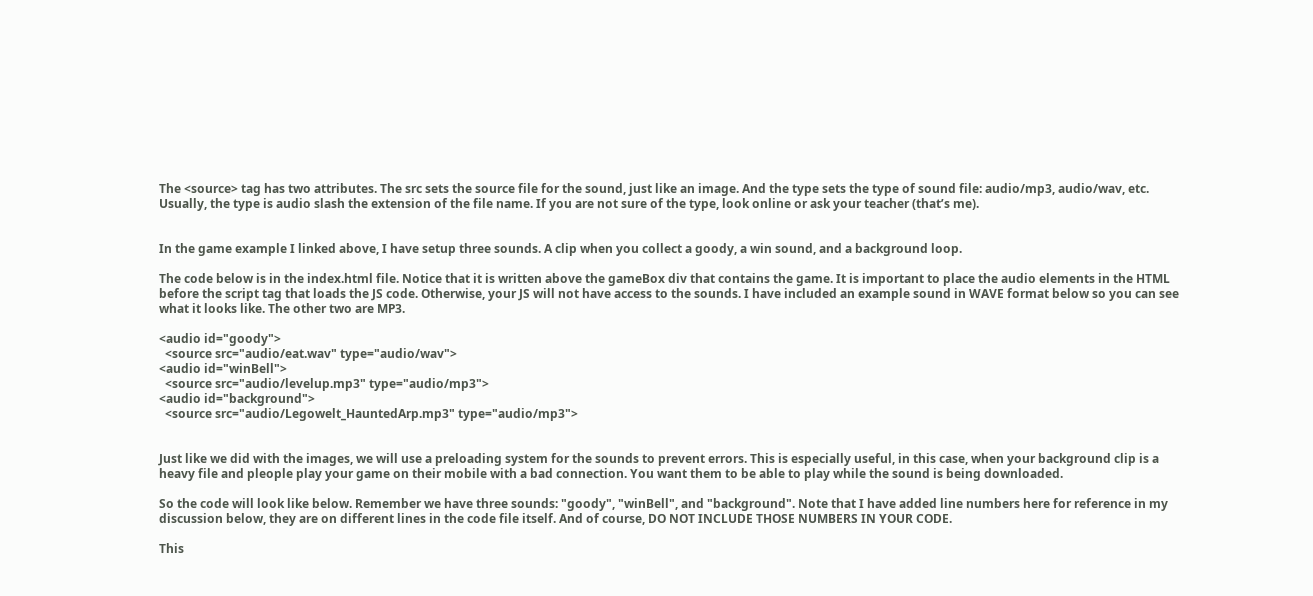The <source> tag has two attributes. The src sets the source file for the sound, just like an image. And the type sets the type of sound file: audio/mp3, audio/wav, etc. Usually, the type is audio slash the extension of the file name. If you are not sure of the type, look online or ask your teacher (that’s me).


In the game example I linked above, I have setup three sounds. A clip when you collect a goody, a win sound, and a background loop.

The code below is in the index.html file. Notice that it is written above the gameBox div that contains the game. It is important to place the audio elements in the HTML before the script tag that loads the JS code. Otherwise, your JS will not have access to the sounds. I have included an example sound in WAVE format below so you can see what it looks like. The other two are MP3.

<audio id="goody">
  <source src="audio/eat.wav" type="audio/wav">
<audio id="winBell">
  <source src="audio/levelup.mp3" type="audio/mp3">
<audio id="background">
  <source src="audio/Legowelt_HauntedArp.mp3" type="audio/mp3">


Just like we did with the images, we will use a preloading system for the sounds to prevent errors. This is especially useful, in this case, when your background clip is a heavy file and pleople play your game on their mobile with a bad connection. You want them to be able to play while the sound is being downloaded.

So the code will look like below. Remember we have three sounds: "goody", "winBell", and "background". Note that I have added line numbers here for reference in my discussion below, they are on different lines in the code file itself. And of course, DO NOT INCLUDE THOSE NUMBERS IN YOUR CODE.

This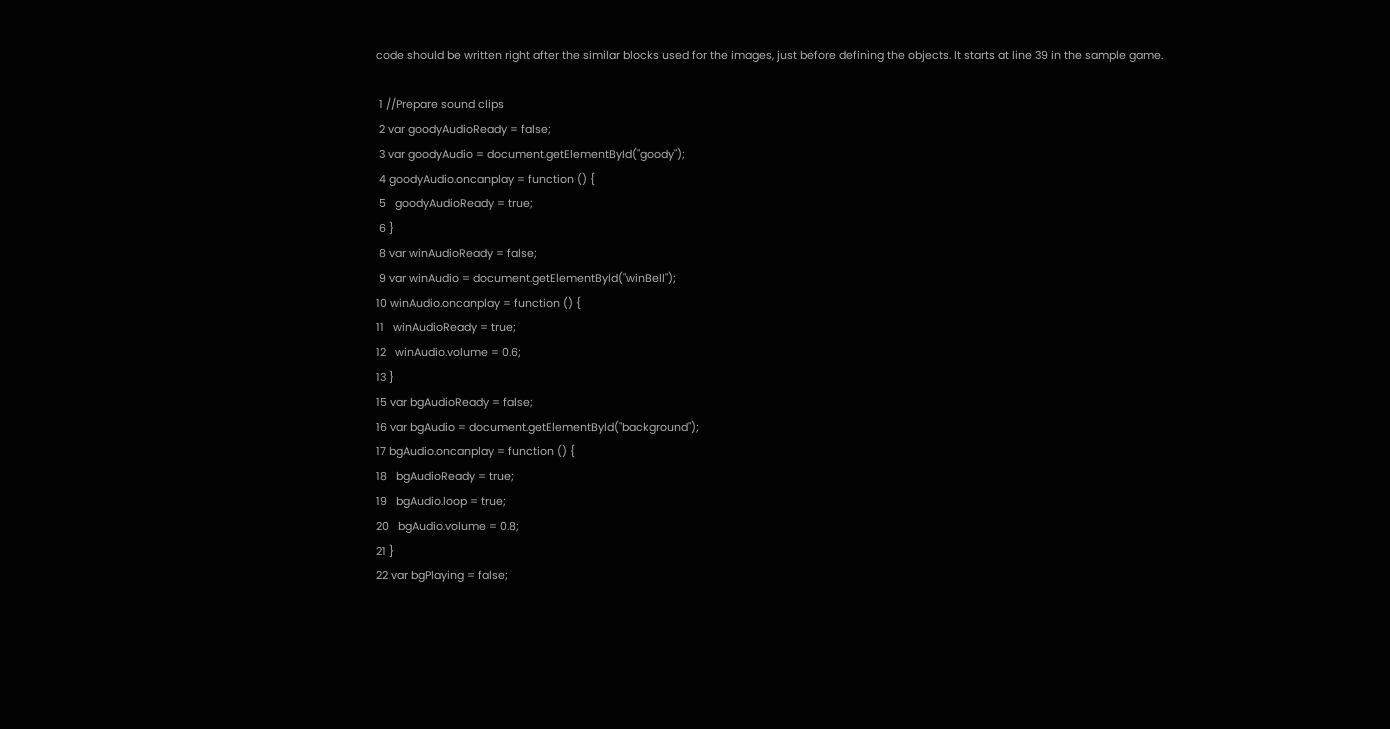code should be written right after the similar blocks used for the images, just before defining the objects. It starts at line 39 in the sample game.

 1 //Prepare sound clips
 2 var goodyAudioReady = false;
 3 var goodyAudio = document.getElementById("goody");
 4 goodyAudio.oncanplay = function () {
 5   goodyAudioReady = true;
 6 }
 8 var winAudioReady = false;
 9 var winAudio = document.getElementById("winBell");
10 winAudio.oncanplay = function () {
11   winAudioReady = true;
12   winAudio.volume = 0.6;
13 }
15 var bgAudioReady = false;
16 var bgAudio = document.getElementById("background");
17 bgAudio.oncanplay = function () {
18   bgAudioReady = true;
19   bgAudio.loop = true;
20   bgAudio.volume = 0.8;
21 }
22 var bgPlaying = false;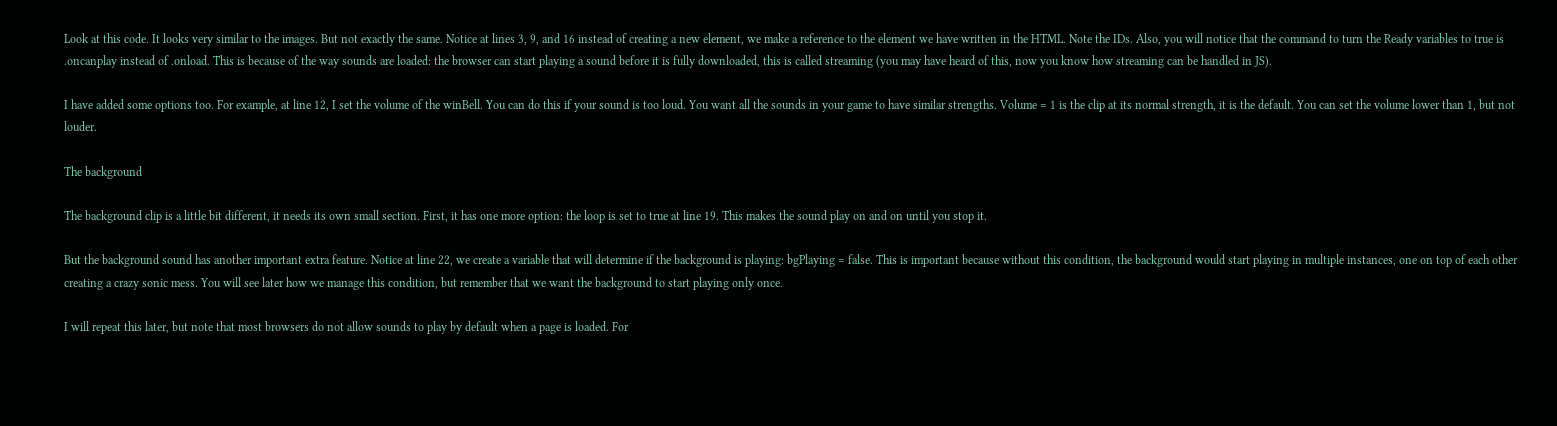Look at this code. It looks very similar to the images. But not exactly the same. Notice at lines 3, 9, and 16 instead of creating a new element, we make a reference to the element we have written in the HTML. Note the IDs. Also, you will notice that the command to turn the Ready variables to true is .oncanplay instead of .onload. This is because of the way sounds are loaded: the browser can start playing a sound before it is fully downloaded, this is called streaming (you may have heard of this, now you know how streaming can be handled in JS).

I have added some options too. For example, at line 12, I set the volume of the winBell. You can do this if your sound is too loud. You want all the sounds in your game to have similar strengths. Volume = 1 is the clip at its normal strength, it is the default. You can set the volume lower than 1, but not louder.

The background

The background clip is a little bit different, it needs its own small section. First, it has one more option: the loop is set to true at line 19. This makes the sound play on and on until you stop it.

But the background sound has another important extra feature. Notice at line 22, we create a variable that will determine if the background is playing: bgPlaying = false. This is important because without this condition, the background would start playing in multiple instances, one on top of each other creating a crazy sonic mess. You will see later how we manage this condition, but remember that we want the background to start playing only once.

I will repeat this later, but note that most browsers do not allow sounds to play by default when a page is loaded. For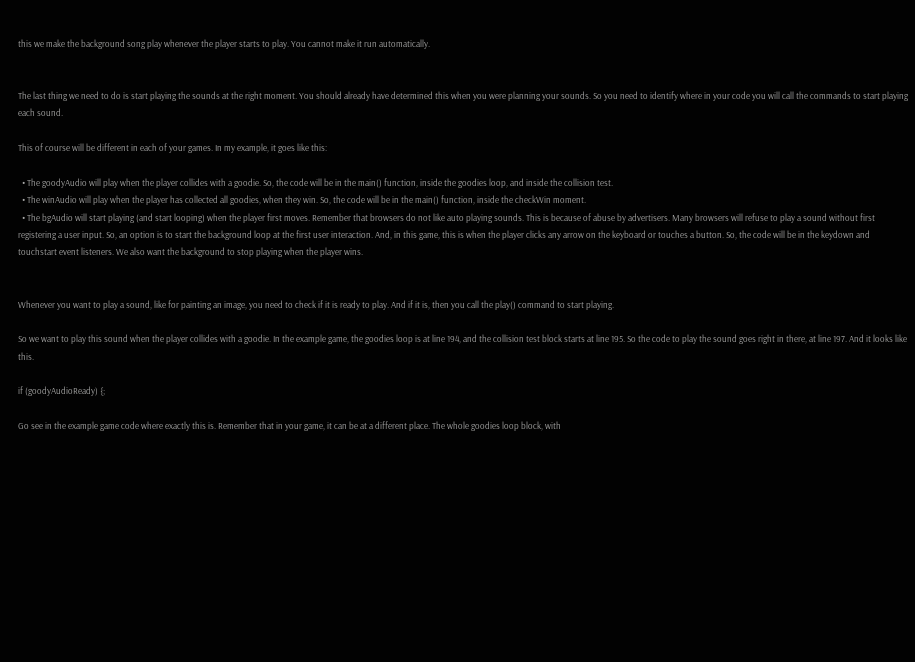this we make the background song play whenever the player starts to play. You cannot make it run automatically.


The last thing we need to do is start playing the sounds at the right moment. You should already have determined this when you were planning your sounds. So you need to identify where in your code you will call the commands to start playing each sound.

This of course will be different in each of your games. In my example, it goes like this:

  • The goodyAudio will play when the player collides with a goodie. So, the code will be in the main() function, inside the goodies loop, and inside the collision test.
  • The winAudio will play when the player has collected all goodies, when they win. So, the code will be in the main() function, inside the checkWin moment.
  • The bgAudio will start playing (and start looping) when the player first moves. Remember that browsers do not like auto playing sounds. This is because of abuse by advertisers. Many browsers will refuse to play a sound without first registering a user input. So, an option is to start the background loop at the first user interaction. And, in this game, this is when the player clicks any arrow on the keyboard or touches a button. So, the code will be in the keydown and touchstart event listeners. We also want the background to stop playing when the player wins.


Whenever you want to play a sound, like for painting an image, you need to check if it is ready to play. And if it is, then you call the play() command to start playing.

So we want to play this sound when the player collides with a goodie. In the example game, the goodies loop is at line 194, and the collision test block starts at line 195. So the code to play the sound goes right in there, at line 197. And it looks like this.

if (goodyAudioReady) {;

Go see in the example game code where exactly this is. Remember that in your game, it can be at a different place. The whole goodies loop block, with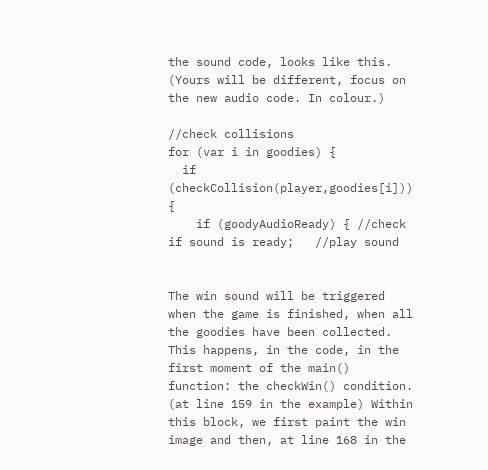the sound code, looks like this. (Yours will be different, focus on the new audio code. In colour.)

//check collisions
for (var i in goodies) {
  if (checkCollision(player,goodies[i])) {
    if (goodyAudioReady) { //check if sound is ready;   //play sound


The win sound will be triggered when the game is finished, when all the goodies have been collected. This happens, in the code, in the first moment of the main() function: the checkWin() condition. (at line 159 in the example) Within this block, we first paint the win image and then, at line 168 in the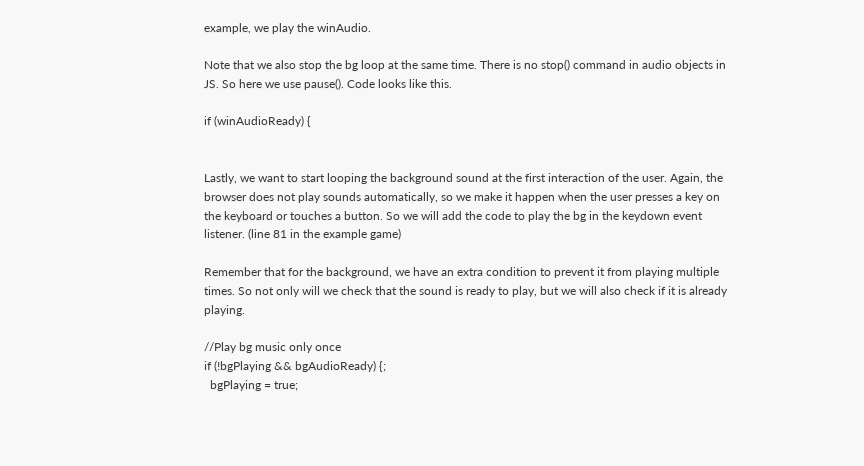example, we play the winAudio.

Note that we also stop the bg loop at the same time. There is no stop() command in audio objects in JS. So here we use pause(). Code looks like this.

if (winAudioReady) {


Lastly, we want to start looping the background sound at the first interaction of the user. Again, the browser does not play sounds automatically, so we make it happen when the user presses a key on the keyboard or touches a button. So we will add the code to play the bg in the keydown event listener. (line 81 in the example game)

Remember that for the background, we have an extra condition to prevent it from playing multiple times. So not only will we check that the sound is ready to play, but we will also check if it is already playing.

//Play bg music only once
if (!bgPlaying && bgAudioReady) {;
  bgPlaying = true;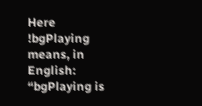Here !bgPlaying means, in English: “bgPlaying is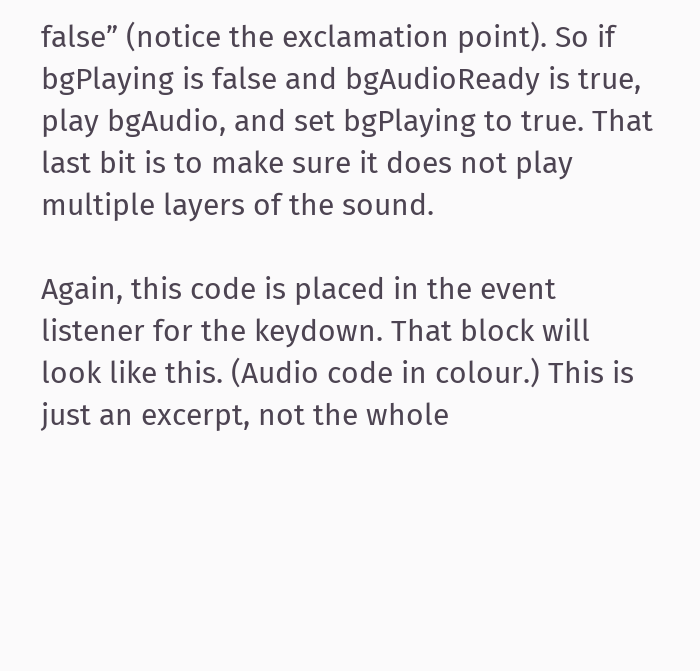false” (notice the exclamation point). So if bgPlaying is false and bgAudioReady is true, play bgAudio, and set bgPlaying to true. That last bit is to make sure it does not play multiple layers of the sound.

Again, this code is placed in the event listener for the keydown. That block will look like this. (Audio code in colour.) This is just an excerpt, not the whole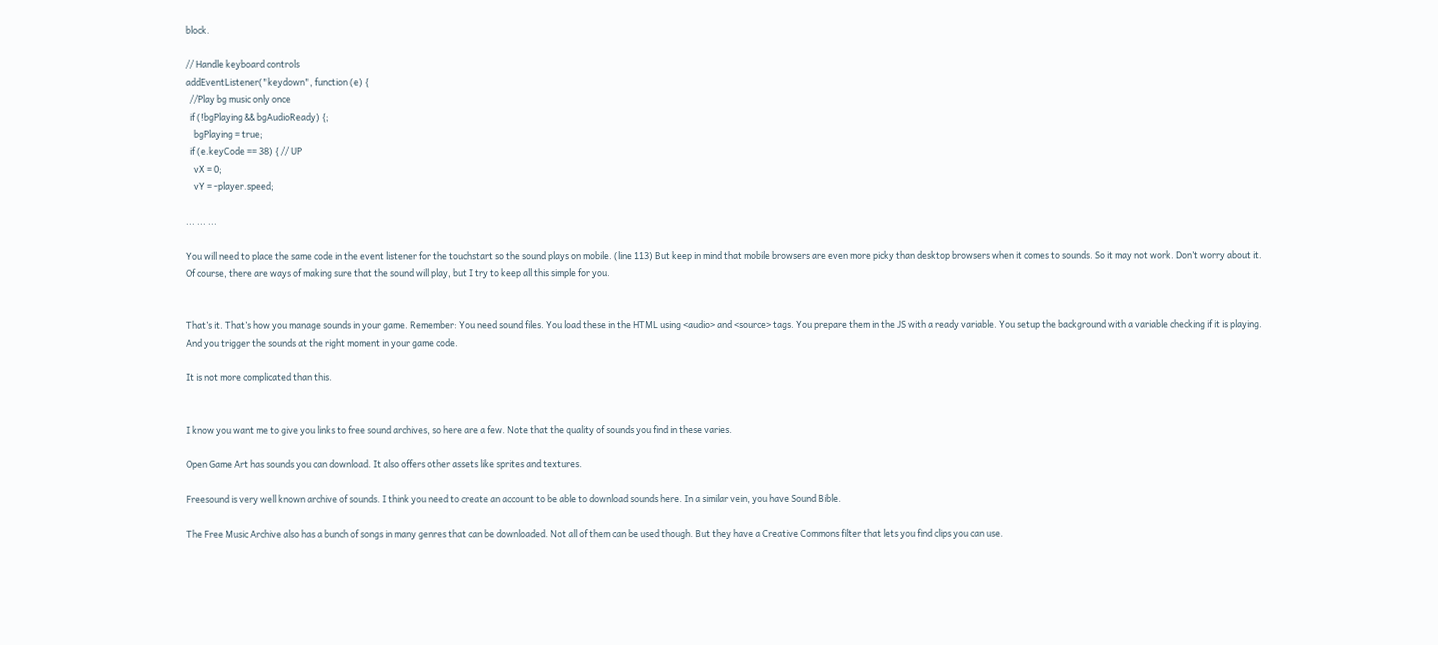block.

// Handle keyboard controls
addEventListener("keydown", function (e) {
  //Play bg music only once
  if (!bgPlaying && bgAudioReady) {;
    bgPlaying = true;
  if (e.keyCode == 38) { // UP
    vX = 0;
    vY = -player.speed;

... ... ...

You will need to place the same code in the event listener for the touchstart so the sound plays on mobile. (line 113) But keep in mind that mobile browsers are even more picky than desktop browsers when it comes to sounds. So it may not work. Don’t worry about it. Of course, there are ways of making sure that the sound will play, but I try to keep all this simple for you.


That’s it. That’s how you manage sounds in your game. Remember: You need sound files. You load these in the HTML using <audio> and <source> tags. You prepare them in the JS with a ready variable. You setup the background with a variable checking if it is playing. And you trigger the sounds at the right moment in your game code.

It is not more complicated than this.


I know you want me to give you links to free sound archives, so here are a few. Note that the quality of sounds you find in these varies.

Open Game Art has sounds you can download. It also offers other assets like sprites and textures.

Freesound is very well known archive of sounds. I think you need to create an account to be able to download sounds here. In a similar vein, you have Sound Bible.

The Free Music Archive also has a bunch of songs in many genres that can be downloaded. Not all of them can be used though. But they have a Creative Commons filter that lets you find clips you can use.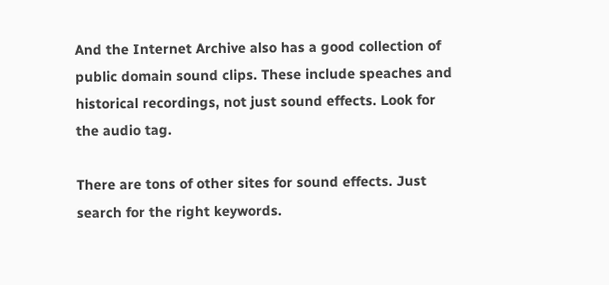And the Internet Archive also has a good collection of public domain sound clips. These include speaches and historical recordings, not just sound effects. Look for the audio tag.

There are tons of other sites for sound effects. Just search for the right keywords.